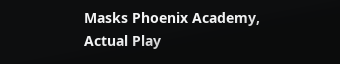Masks Phoenix Academy, Actual Play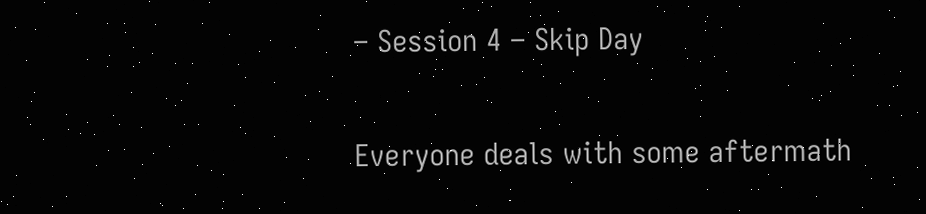– Session 4 – Skip Day

Everyone deals with some aftermath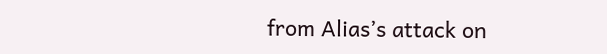from Alias’s attack on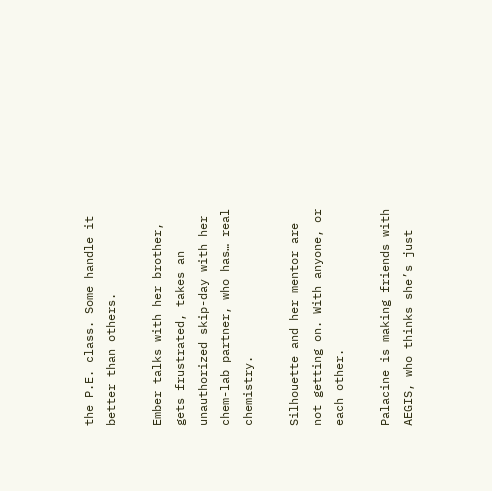the P.E. class. Some handle it better than others.

Ember talks with her brother, gets frustrated, takes an unauthorized skip-day with her chem-lab partner, who has… real chemistry.

Silhouette and her mentor are not getting on. With anyone, or each other.

Palacine is making friends with AEGIS, who thinks she’s just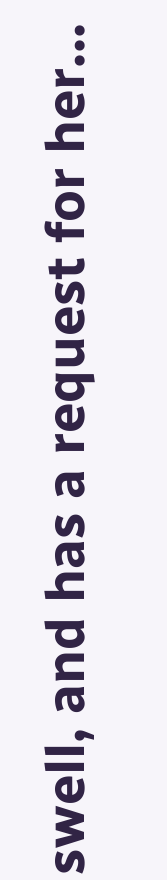swell, and has a request for her…